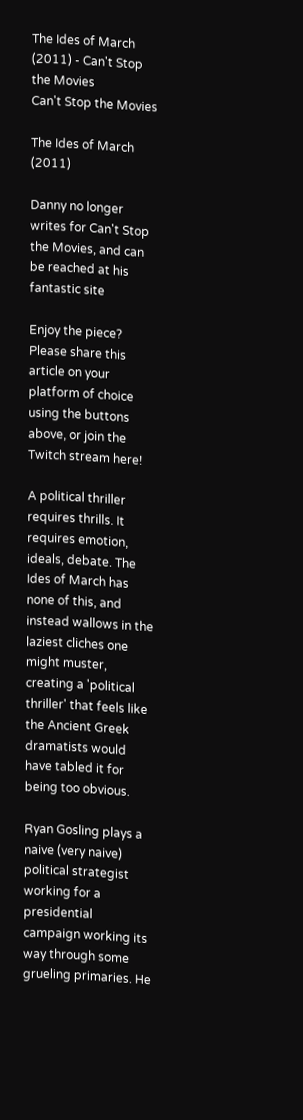The Ides of March (2011) - Can't Stop the Movies
Can't Stop the Movies

The Ides of March (2011)

Danny no longer writes for Can't Stop the Movies, and can be reached at his fantastic site

Enjoy the piece? Please share this article on your platform of choice using the buttons above, or join the Twitch stream here!

A political thriller requires thrills. It requires emotion, ideals, debate. The Ides of March has none of this, and instead wallows in the laziest cliches one might muster, creating a 'political thriller' that feels like the Ancient Greek dramatists would have tabled it for being too obvious.

Ryan Gosling plays a naive (very naive) political strategist working for a presidential campaign working its way through some grueling primaries. He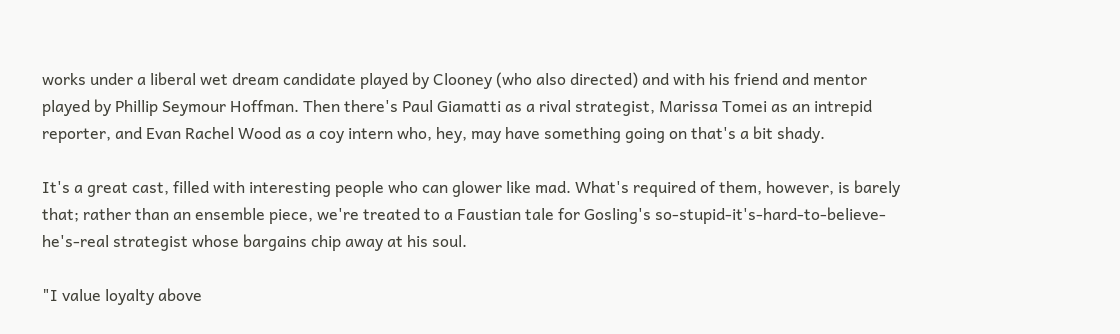works under a liberal wet dream candidate played by Clooney (who also directed) and with his friend and mentor played by Phillip Seymour Hoffman. Then there's Paul Giamatti as a rival strategist, Marissa Tomei as an intrepid reporter, and Evan Rachel Wood as a coy intern who, hey, may have something going on that's a bit shady.

It's a great cast, filled with interesting people who can glower like mad. What's required of them, however, is barely that; rather than an ensemble piece, we're treated to a Faustian tale for Gosling's so-stupid-it's-hard-to-believe-he's-real strategist whose bargains chip away at his soul.

"I value loyalty above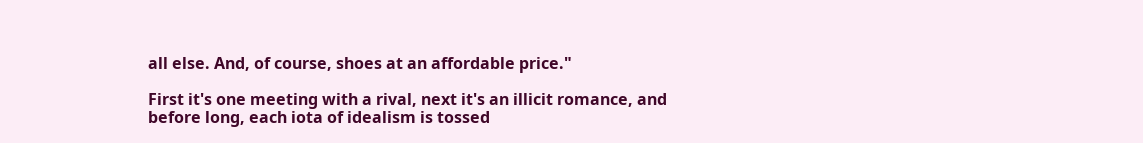all else. And, of course, shoes at an affordable price."

First it's one meeting with a rival, next it's an illicit romance, and before long, each iota of idealism is tossed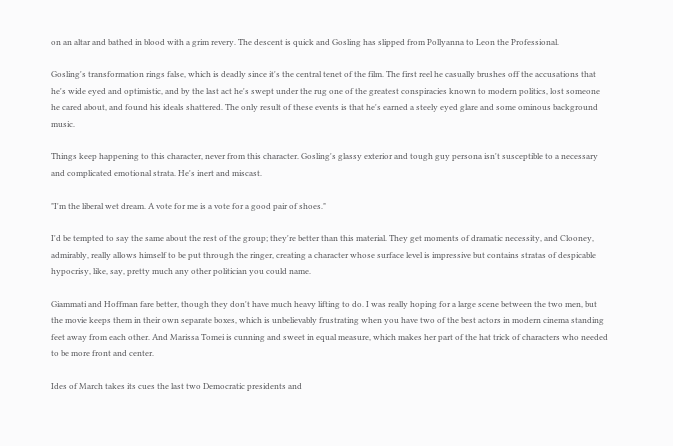on an altar and bathed in blood with a grim revery. The descent is quick and Gosling has slipped from Pollyanna to Leon the Professional.

Gosling's transformation rings false, which is deadly since it's the central tenet of the film. The first reel he casually brushes off the accusations that he's wide eyed and optimistic, and by the last act he's swept under the rug one of the greatest conspiracies known to modern politics, lost someone he cared about, and found his ideals shattered. The only result of these events is that he's earned a steely eyed glare and some ominous background music.

Things keep happening to this character, never from this character. Gosling's glassy exterior and tough guy persona isn't susceptible to a necessary and complicated emotional strata. He's inert and miscast.

"I'm the liberal wet dream. A vote for me is a vote for a good pair of shoes."

I'd be tempted to say the same about the rest of the group; they're better than this material. They get moments of dramatic necessity, and Clooney, admirably, really allows himself to be put through the ringer, creating a character whose surface level is impressive but contains stratas of despicable hypocrisy, like, say, pretty much any other politician you could name.

Giammati and Hoffman fare better, though they don't have much heavy lifting to do. I was really hoping for a large scene between the two men, but the movie keeps them in their own separate boxes, which is unbelievably frustrating when you have two of the best actors in modern cinema standing feet away from each other. And Marissa Tomei is cunning and sweet in equal measure, which makes her part of the hat trick of characters who needed to be more front and center.

Ides of March takes its cues the last two Democratic presidents and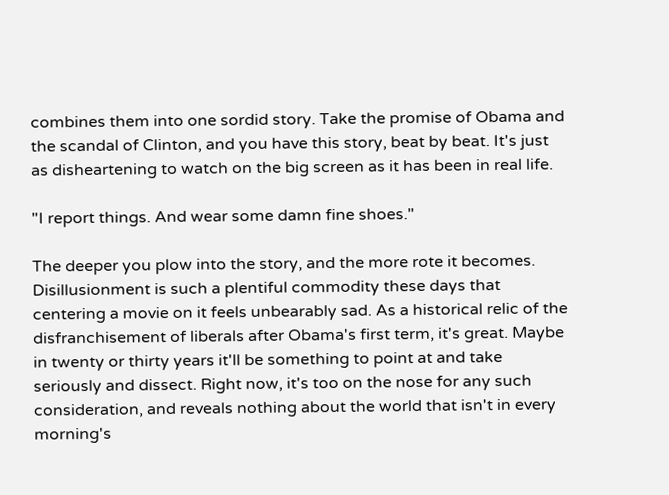combines them into one sordid story. Take the promise of Obama and the scandal of Clinton, and you have this story, beat by beat. It's just as disheartening to watch on the big screen as it has been in real life.

"I report things. And wear some damn fine shoes."

The deeper you plow into the story, and the more rote it becomes. Disillusionment is such a plentiful commodity these days that centering a movie on it feels unbearably sad. As a historical relic of the disfranchisement of liberals after Obama's first term, it's great. Maybe in twenty or thirty years it'll be something to point at and take seriously and dissect. Right now, it's too on the nose for any such consideration, and reveals nothing about the world that isn't in every morning's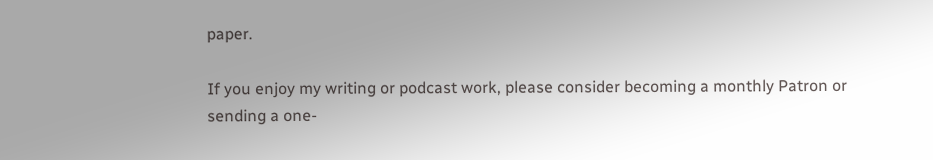paper.

If you enjoy my writing or podcast work, please consider becoming a monthly Patron or sending a one-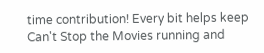time contribution! Every bit helps keep Can't Stop the Movies running and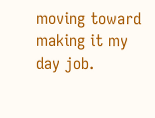moving toward making it my day job.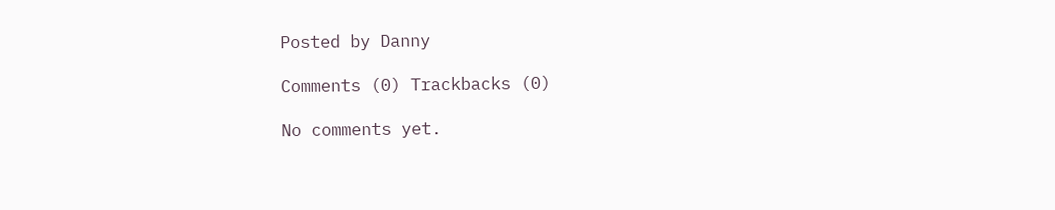Posted by Danny

Comments (0) Trackbacks (0)

No comments yet.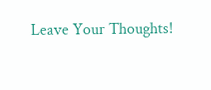Leave Your Thoughts!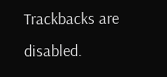Trackbacks are disabled.